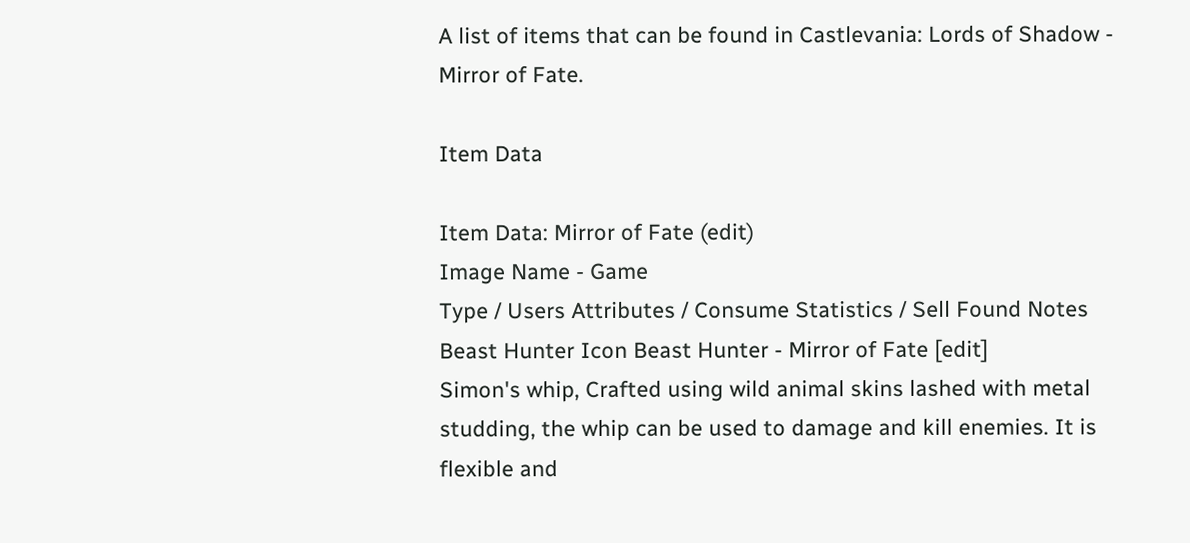A list of items that can be found in Castlevania: Lords of Shadow - Mirror of Fate.

Item Data

Item Data: Mirror of Fate (edit)
Image Name - Game
Type / Users Attributes / Consume Statistics / Sell Found Notes
Beast Hunter Icon Beast Hunter - Mirror of Fate [edit]
Simon's whip, Crafted using wild animal skins lashed with metal studding, the whip can be used to damage and kill enemies. It is flexible and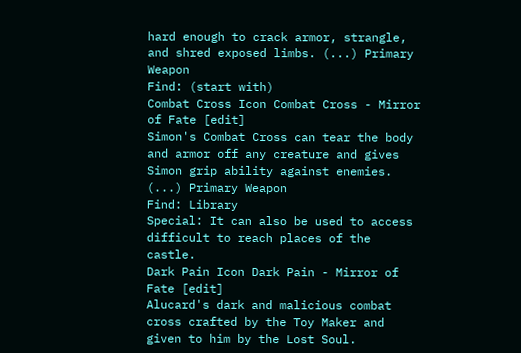hard enough to crack armor, strangle, and shred exposed limbs. (...) Primary Weapon
Find: (start with)
Combat Cross Icon Combat Cross - Mirror of Fate [edit]
Simon's Combat Cross can tear the body and armor off any creature and gives Simon grip ability against enemies. (...) Primary Weapon
Find: Library
Special: It can also be used to access difficult to reach places of the castle.
Dark Pain Icon Dark Pain - Mirror of Fate [edit]
Alucard's dark and malicious combat cross crafted by the Toy Maker and given to him by the Lost Soul.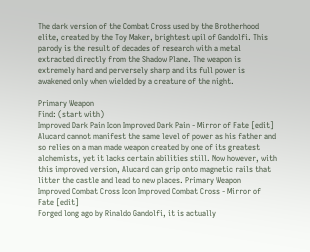The dark version of the Combat Cross used by the Brotherhood elite, created by the Toy Maker, brightest upil of Gandolfi. This parody is the result of decades of research with a metal extracted directly from the Shadow Plane. The weapon is extremely hard and perversely sharp and its full power is awakened only when wielded by a creature of the night.

Primary Weapon
Find: (start with)
Improved Dark Pain Icon Improved Dark Pain - Mirror of Fate [edit]
Alucard cannot manifest the same level of power as his father and so relies on a man made weapon created by one of its greatest alchemists, yet it lacks certain abilities still. Now however, with this improved version, Alucard can grip onto magnetic rails that litter the castle and lead to new places. Primary Weapon
Improved Combat Cross Icon Improved Combat Cross - Mirror of Fate [edit]
Forged long ago by Rinaldo Gandolfi, it is actually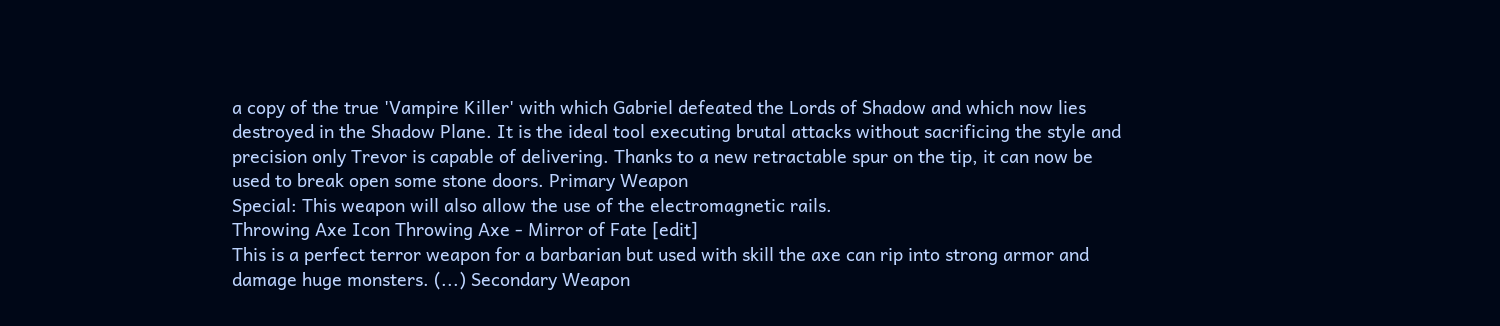a copy of the true 'Vampire Killer' with which Gabriel defeated the Lords of Shadow and which now lies destroyed in the Shadow Plane. It is the ideal tool executing brutal attacks without sacrificing the style and precision only Trevor is capable of delivering. Thanks to a new retractable spur on the tip, it can now be used to break open some stone doors. Primary Weapon
Special: This weapon will also allow the use of the electromagnetic rails.
Throwing Axe Icon Throwing Axe - Mirror of Fate [edit]
This is a perfect terror weapon for a barbarian but used with skill the axe can rip into strong armor and damage huge monsters. (...) Secondary Weapon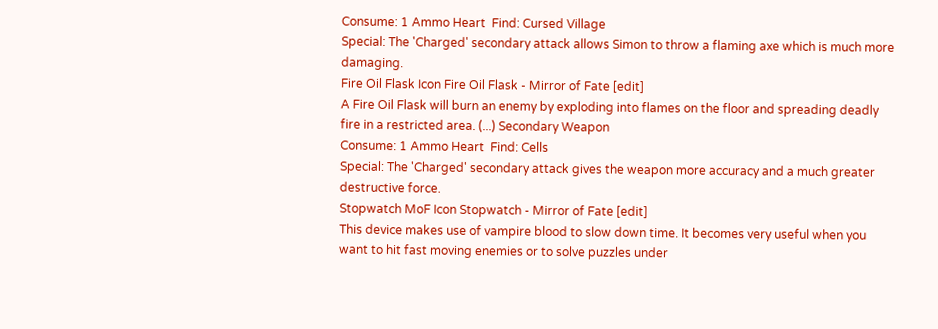Consume: 1 Ammo Heart  Find: Cursed Village
Special: The 'Charged' secondary attack allows Simon to throw a flaming axe which is much more damaging.
Fire Oil Flask Icon Fire Oil Flask - Mirror of Fate [edit]
A Fire Oil Flask will burn an enemy by exploding into flames on the floor and spreading deadly fire in a restricted area. (...) Secondary Weapon
Consume: 1 Ammo Heart  Find: Cells
Special: The 'Charged' secondary attack gives the weapon more accuracy and a much greater destructive force.
Stopwatch MoF Icon Stopwatch - Mirror of Fate [edit]
This device makes use of vampire blood to slow down time. It becomes very useful when you want to hit fast moving enemies or to solve puzzles under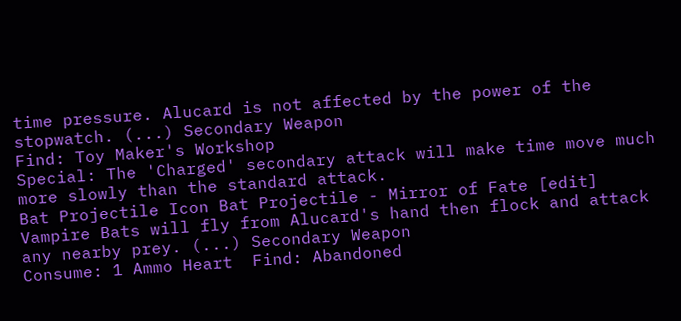time pressure. Alucard is not affected by the power of the stopwatch. (...) Secondary Weapon
Find: Toy Maker's Workshop
Special: The 'Charged' secondary attack will make time move much more slowly than the standard attack.
Bat Projectile Icon Bat Projectile - Mirror of Fate [edit]
Vampire Bats will fly from Alucard's hand then flock and attack any nearby prey. (...) Secondary Weapon
Consume: 1 Ammo Heart  Find: Abandoned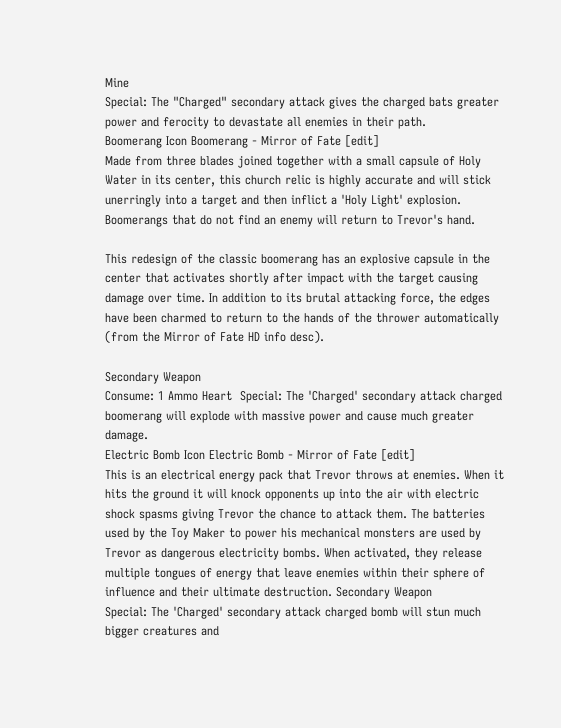Mine
Special: The "Charged" secondary attack gives the charged bats greater power and ferocity to devastate all enemies in their path.
Boomerang Icon Boomerang - Mirror of Fate [edit]
Made from three blades joined together with a small capsule of Holy Water in its center, this church relic is highly accurate and will stick unerringly into a target and then inflict a 'Holy Light' explosion. Boomerangs that do not find an enemy will return to Trevor's hand.

This redesign of the classic boomerang has an explosive capsule in the center that activates shortly after impact with the target causing damage over time. In addition to its brutal attacking force, the edges have been charmed to return to the hands of the thrower automatically (from the Mirror of Fate HD info desc).

Secondary Weapon
Consume: 1 Ammo Heart  Special: The 'Charged' secondary attack charged boomerang will explode with massive power and cause much greater damage.
Electric Bomb Icon Electric Bomb - Mirror of Fate [edit]
This is an electrical energy pack that Trevor throws at enemies. When it hits the ground it will knock opponents up into the air with electric shock spasms giving Trevor the chance to attack them. The batteries used by the Toy Maker to power his mechanical monsters are used by Trevor as dangerous electricity bombs. When activated, they release multiple tongues of energy that leave enemies within their sphere of influence and their ultimate destruction. Secondary Weapon
Special: The 'Charged' secondary attack charged bomb will stun much bigger creatures and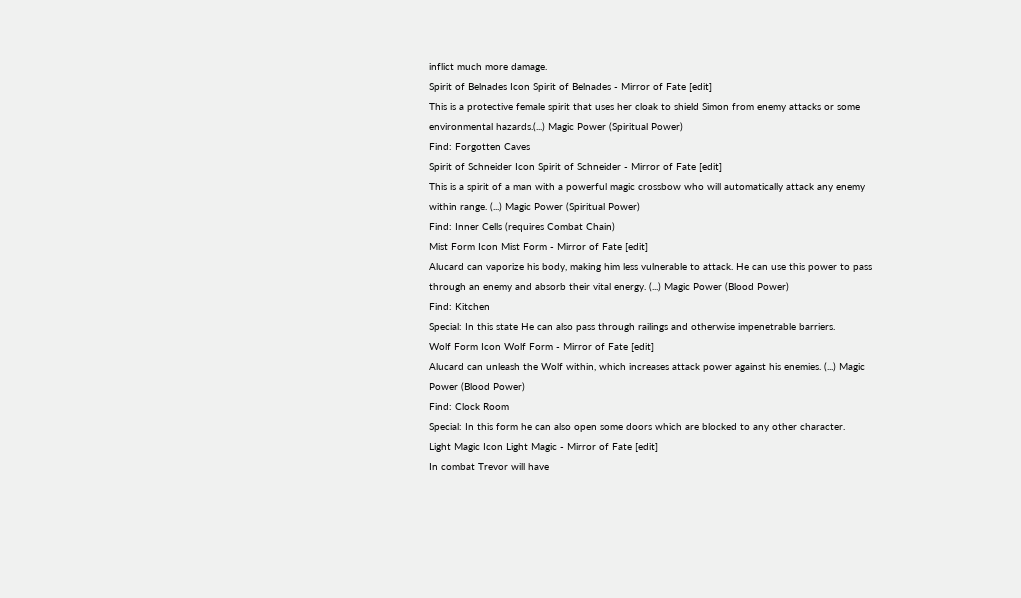inflict much more damage.
Spirit of Belnades Icon Spirit of Belnades - Mirror of Fate [edit]
This is a protective female spirit that uses her cloak to shield Simon from enemy attacks or some environmental hazards.(...) Magic Power (Spiritual Power)
Find: Forgotten Caves
Spirit of Schneider Icon Spirit of Schneider - Mirror of Fate [edit]
This is a spirit of a man with a powerful magic crossbow who will automatically attack any enemy within range. (...) Magic Power (Spiritual Power)
Find: Inner Cells (requires Combat Chain)
Mist Form Icon Mist Form - Mirror of Fate [edit]
Alucard can vaporize his body, making him less vulnerable to attack. He can use this power to pass through an enemy and absorb their vital energy. (...) Magic Power (Blood Power)
Find: Kitchen
Special: In this state He can also pass through railings and otherwise impenetrable barriers.
Wolf Form Icon Wolf Form - Mirror of Fate [edit]
Alucard can unleash the Wolf within, which increases attack power against his enemies. (...) Magic Power (Blood Power)
Find: Clock Room
Special: In this form he can also open some doors which are blocked to any other character.
Light Magic Icon Light Magic - Mirror of Fate [edit]
In combat Trevor will have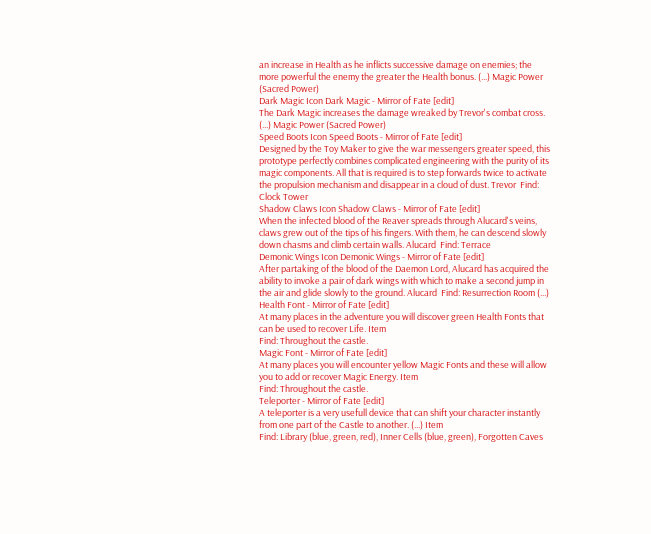an increase in Health as he inflicts successive damage on enemies; the more powerful the enemy the greater the Health bonus. (...) Magic Power (Sacred Power)
Dark Magic Icon Dark Magic - Mirror of Fate [edit]
The Dark Magic increases the damage wreaked by Trevor's combat cross. (...) Magic Power (Sacred Power)
Speed Boots Icon Speed Boots - Mirror of Fate [edit]
Designed by the Toy Maker to give the war messengers greater speed, this prototype perfectly combines complicated engineering with the purity of its magic components. All that is required is to step forwards twice to activate the propulsion mechanism and disappear in a cloud of dust. Trevor  Find: Clock Tower
Shadow Claws Icon Shadow Claws - Mirror of Fate [edit]
When the infected blood of the Reaver spreads through Alucard's veins, claws grew out of the tips of his fingers. With them, he can descend slowly down chasms and climb certain walls. Alucard  Find: Terrace
Demonic Wings Icon Demonic Wings - Mirror of Fate [edit]
After partaking of the blood of the Daemon Lord, Alucard has acquired the ability to invoke a pair of dark wings with which to make a second jump in the air and glide slowly to the ground. Alucard  Find: Resurrection Room (...)
Health Font - Mirror of Fate [edit]
At many places in the adventure you will discover green Health Fonts that can be used to recover Life. Item
Find: Throughout the castle.
Magic Font - Mirror of Fate [edit]
At many places you will encounter yellow Magic Fonts and these will allow you to add or recover Magic Energy. Item
Find: Throughout the castle.
Teleporter - Mirror of Fate [edit]
A teleporter is a very usefull device that can shift your character instantly from one part of the Castle to another. (...) Item
Find: Library (blue, green, red), Inner Cells (blue, green), Forgotten Caves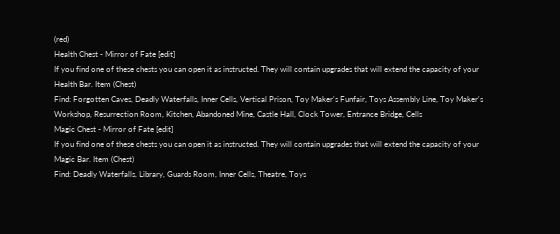(red)
Health Chest - Mirror of Fate [edit]
If you find one of these chests you can open it as instructed. They will contain upgrades that will extend the capacity of your Health Bar. Item (Chest)
Find: Forgotten Caves, Deadly Waterfalls, Inner Cells, Vertical Prison, Toy Maker's Funfair, Toys Assembly Line, Toy Maker's Workshop, Resurrection Room, Kitchen, Abandoned Mine, Castle Hall, Clock Tower, Entrance Bridge, Cells
Magic Chest - Mirror of Fate [edit]
If you find one of these chests you can open it as instructed. They will contain upgrades that will extend the capacity of your Magic Bar. Item (Chest)
Find: Deadly Waterfalls, Library, Guards Room, Inner Cells, Theatre, Toys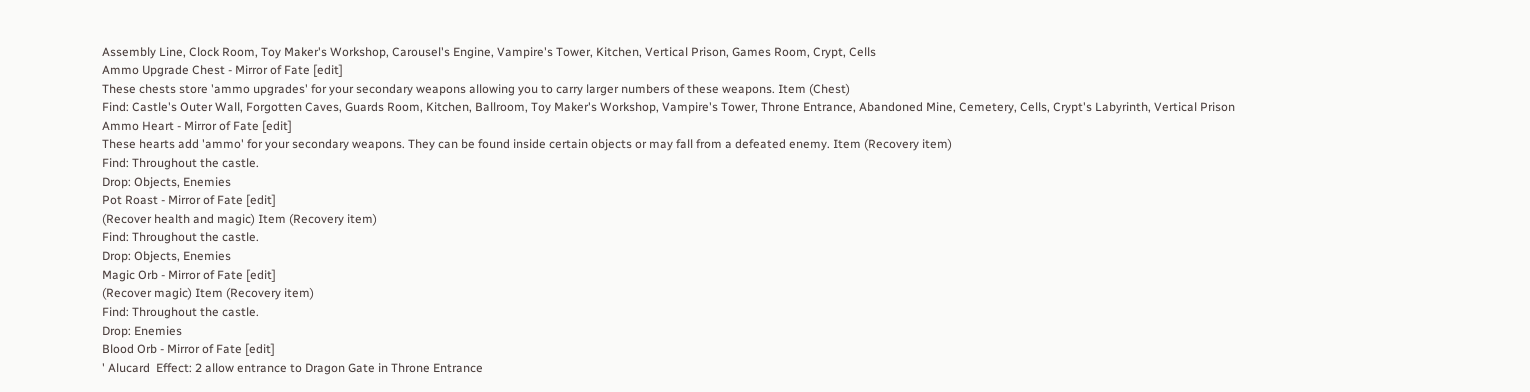Assembly Line, Clock Room, Toy Maker's Workshop, Carousel's Engine, Vampire's Tower, Kitchen, Vertical Prison, Games Room, Crypt, Cells
Ammo Upgrade Chest - Mirror of Fate [edit]
These chests store 'ammo upgrades' for your secondary weapons allowing you to carry larger numbers of these weapons. Item (Chest)
Find: Castle's Outer Wall, Forgotten Caves, Guards Room, Kitchen, Ballroom, Toy Maker's Workshop, Vampire's Tower, Throne Entrance, Abandoned Mine, Cemetery, Cells, Crypt's Labyrinth, Vertical Prison
Ammo Heart - Mirror of Fate [edit]
These hearts add 'ammo' for your secondary weapons. They can be found inside certain objects or may fall from a defeated enemy. Item (Recovery item)
Find: Throughout the castle.
Drop: Objects, Enemies
Pot Roast - Mirror of Fate [edit]
(Recover health and magic) Item (Recovery item)
Find: Throughout the castle.
Drop: Objects, Enemies
Magic Orb - Mirror of Fate [edit]
(Recover magic) Item (Recovery item)
Find: Throughout the castle.
Drop: Enemies
Blood Orb - Mirror of Fate [edit]
' Alucard  Effect: 2 allow entrance to Dragon Gate in Throne Entrance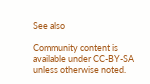See also

Community content is available under CC-BY-SA unless otherwise noted.